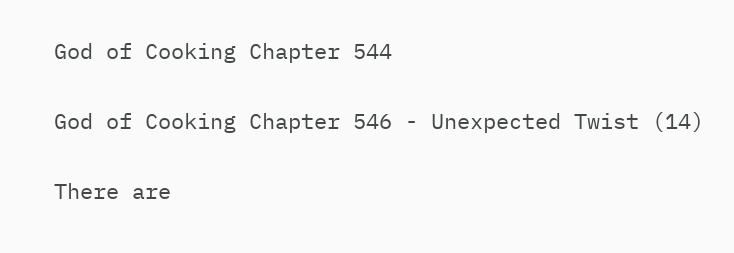God of Cooking Chapter 544

God of Cooking Chapter 546 - Unexpected Twist (14)

There are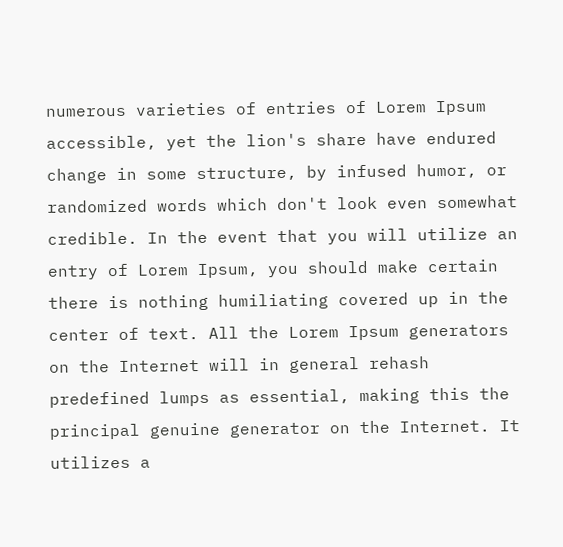numerous varieties of entries of Lorem Ipsum accessible, yet the lion's share have endured change in some structure, by infused humor, or randomized words which don't look even somewhat credible. In the event that you will utilize an entry of Lorem Ipsum, you should make certain there is nothing humiliating covered up in the center of text. All the Lorem Ipsum generators on the Internet will in general rehash predefined lumps as essential, making this the principal genuine generator on the Internet. It utilizes a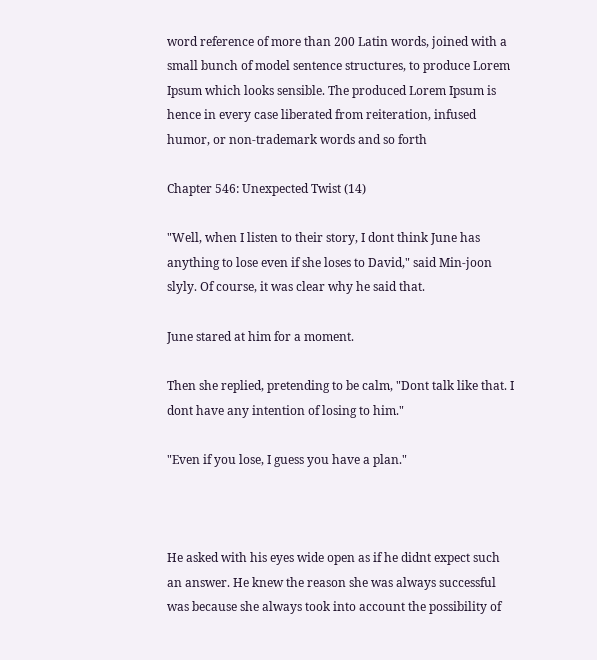word reference of more than 200 Latin words, joined with a small bunch of model sentence structures, to produce Lorem Ipsum which looks sensible. The produced Lorem Ipsum is hence in every case liberated from reiteration, infused humor, or non-trademark words and so forth

Chapter 546: Unexpected Twist (14)

"Well, when I listen to their story, I dont think June has anything to lose even if she loses to David," said Min-joon slyly. Of course, it was clear why he said that.

June stared at him for a moment.

Then she replied, pretending to be calm, "Dont talk like that. I dont have any intention of losing to him."

"Even if you lose, I guess you have a plan."



He asked with his eyes wide open as if he didnt expect such an answer. He knew the reason she was always successful was because she always took into account the possibility of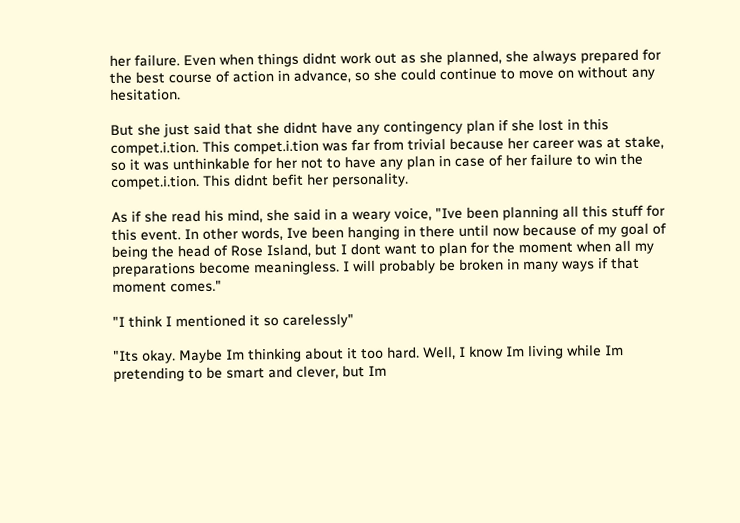her failure. Even when things didnt work out as she planned, she always prepared for the best course of action in advance, so she could continue to move on without any hesitation.

But she just said that she didnt have any contingency plan if she lost in this compet.i.tion. This compet.i.tion was far from trivial because her career was at stake, so it was unthinkable for her not to have any plan in case of her failure to win the compet.i.tion. This didnt befit her personality.

As if she read his mind, she said in a weary voice, "Ive been planning all this stuff for this event. In other words, Ive been hanging in there until now because of my goal of being the head of Rose Island, but I dont want to plan for the moment when all my preparations become meaningless. I will probably be broken in many ways if that moment comes."

"I think I mentioned it so carelessly"

"Its okay. Maybe Im thinking about it too hard. Well, I know Im living while Im pretending to be smart and clever, but Im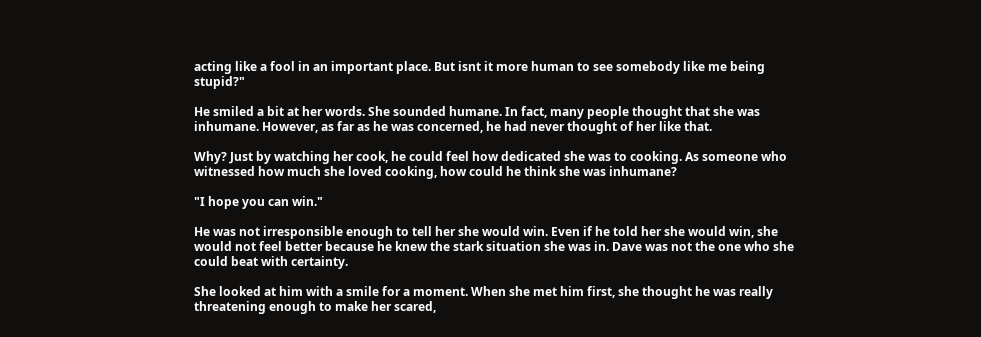acting like a fool in an important place. But isnt it more human to see somebody like me being stupid?"

He smiled a bit at her words. She sounded humane. In fact, many people thought that she was inhumane. However, as far as he was concerned, he had never thought of her like that.

Why? Just by watching her cook, he could feel how dedicated she was to cooking. As someone who witnessed how much she loved cooking, how could he think she was inhumane?

"I hope you can win."

He was not irresponsible enough to tell her she would win. Even if he told her she would win, she would not feel better because he knew the stark situation she was in. Dave was not the one who she could beat with certainty.

She looked at him with a smile for a moment. When she met him first, she thought he was really threatening enough to make her scared,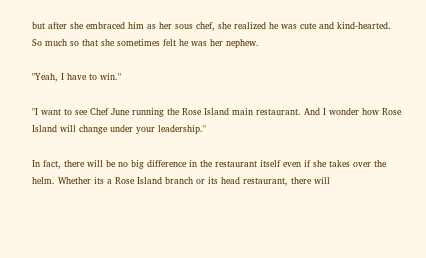but after she embraced him as her sous chef, she realized he was cute and kind-hearted. So much so that she sometimes felt he was her nephew.

"Yeah, I have to win."

"I want to see Chef June running the Rose Island main restaurant. And I wonder how Rose Island will change under your leadership."

In fact, there will be no big difference in the restaurant itself even if she takes over the helm. Whether its a Rose Island branch or its head restaurant, there will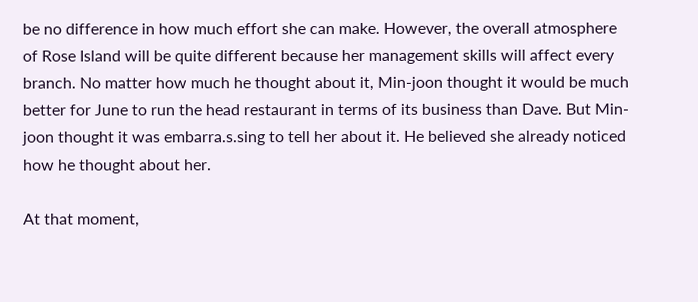be no difference in how much effort she can make. However, the overall atmosphere of Rose Island will be quite different because her management skills will affect every branch. No matter how much he thought about it, Min-joon thought it would be much better for June to run the head restaurant in terms of its business than Dave. But Min-joon thought it was embarra.s.sing to tell her about it. He believed she already noticed how he thought about her.

At that moment,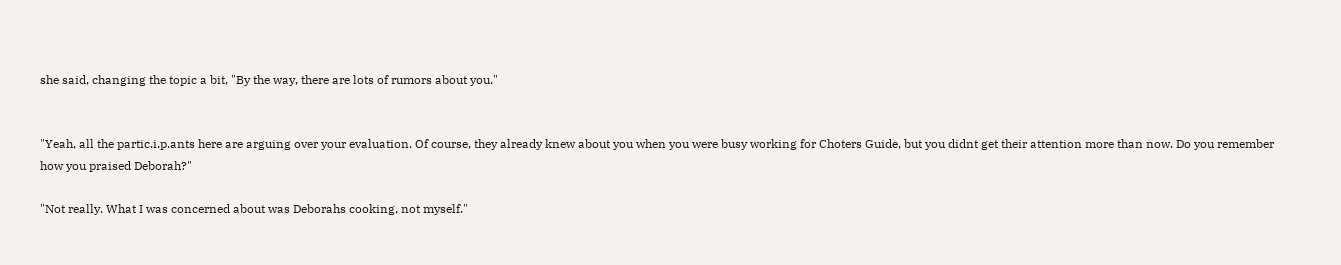she said, changing the topic a bit, "By the way, there are lots of rumors about you."


"Yeah, all the partic.i.p.ants here are arguing over your evaluation. Of course, they already knew about you when you were busy working for Choters Guide, but you didnt get their attention more than now. Do you remember how you praised Deborah?"

"Not really. What I was concerned about was Deborahs cooking, not myself."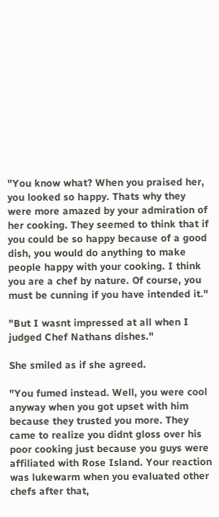"You know what? When you praised her, you looked so happy. Thats why they were more amazed by your admiration of her cooking. They seemed to think that if you could be so happy because of a good dish, you would do anything to make people happy with your cooking. I think you are a chef by nature. Of course, you must be cunning if you have intended it."

"But I wasnt impressed at all when I judged Chef Nathans dishes."

She smiled as if she agreed.

"You fumed instead. Well, you were cool anyway when you got upset with him because they trusted you more. They came to realize you didnt gloss over his poor cooking just because you guys were affiliated with Rose Island. Your reaction was lukewarm when you evaluated other chefs after that,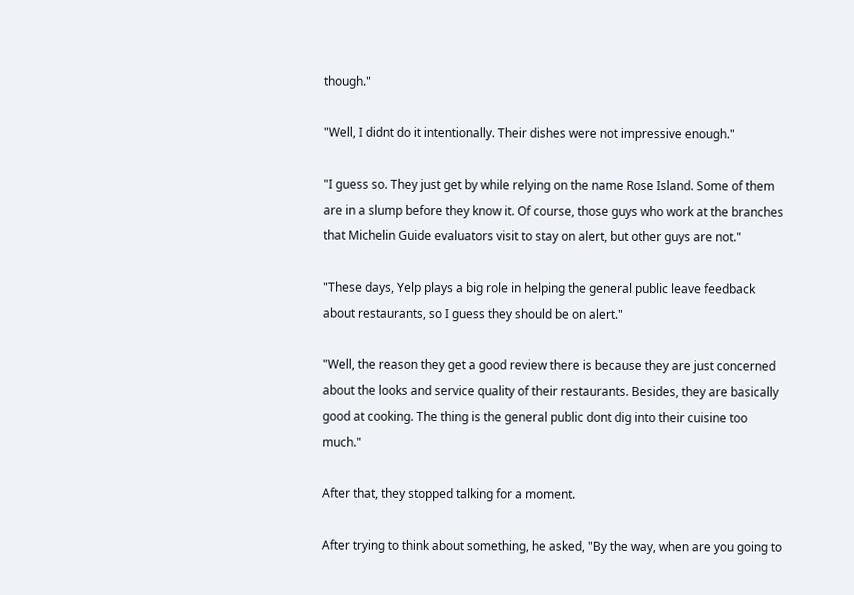though."

"Well, I didnt do it intentionally. Their dishes were not impressive enough."

"I guess so. They just get by while relying on the name Rose Island. Some of them are in a slump before they know it. Of course, those guys who work at the branches that Michelin Guide evaluators visit to stay on alert, but other guys are not."

"These days, Yelp plays a big role in helping the general public leave feedback about restaurants, so I guess they should be on alert."

"Well, the reason they get a good review there is because they are just concerned about the looks and service quality of their restaurants. Besides, they are basically good at cooking. The thing is the general public dont dig into their cuisine too much."

After that, they stopped talking for a moment.

After trying to think about something, he asked, "By the way, when are you going to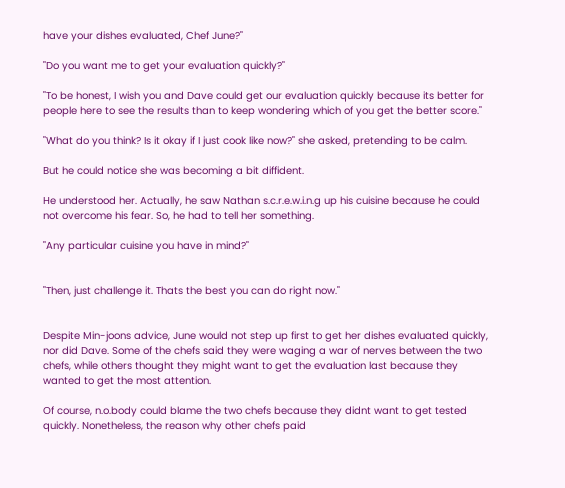have your dishes evaluated, Chef June?"

"Do you want me to get your evaluation quickly?"

"To be honest, I wish you and Dave could get our evaluation quickly because its better for people here to see the results than to keep wondering which of you get the better score."

"What do you think? Is it okay if I just cook like now?" she asked, pretending to be calm.

But he could notice she was becoming a bit diffident.

He understood her. Actually, he saw Nathan s.c.r.e.w.i.n.g up his cuisine because he could not overcome his fear. So, he had to tell her something.

"Any particular cuisine you have in mind?"


"Then, just challenge it. Thats the best you can do right now."


Despite Min-joons advice, June would not step up first to get her dishes evaluated quickly, nor did Dave. Some of the chefs said they were waging a war of nerves between the two chefs, while others thought they might want to get the evaluation last because they wanted to get the most attention.

Of course, n.o.body could blame the two chefs because they didnt want to get tested quickly. Nonetheless, the reason why other chefs paid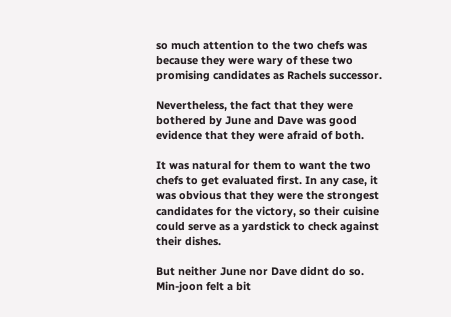so much attention to the two chefs was because they were wary of these two promising candidates as Rachels successor.

Nevertheless, the fact that they were bothered by June and Dave was good evidence that they were afraid of both.

It was natural for them to want the two chefs to get evaluated first. In any case, it was obvious that they were the strongest candidates for the victory, so their cuisine could serve as a yardstick to check against their dishes.

But neither June nor Dave didnt do so. Min-joon felt a bit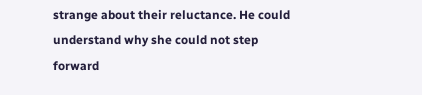strange about their reluctance. He could understand why she could not step forward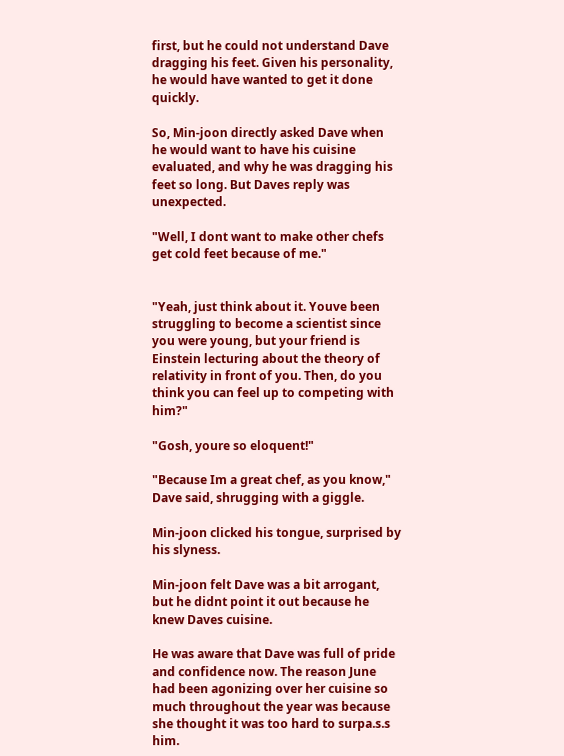first, but he could not understand Dave dragging his feet. Given his personality, he would have wanted to get it done quickly.

So, Min-joon directly asked Dave when he would want to have his cuisine evaluated, and why he was dragging his feet so long. But Daves reply was unexpected.

"Well, I dont want to make other chefs get cold feet because of me."


"Yeah, just think about it. Youve been struggling to become a scientist since you were young, but your friend is Einstein lecturing about the theory of relativity in front of you. Then, do you think you can feel up to competing with him?"

"Gosh, youre so eloquent!"

"Because Im a great chef, as you know," Dave said, shrugging with a giggle.

Min-joon clicked his tongue, surprised by his slyness.

Min-joon felt Dave was a bit arrogant, but he didnt point it out because he knew Daves cuisine.

He was aware that Dave was full of pride and confidence now. The reason June had been agonizing over her cuisine so much throughout the year was because she thought it was too hard to surpa.s.s him.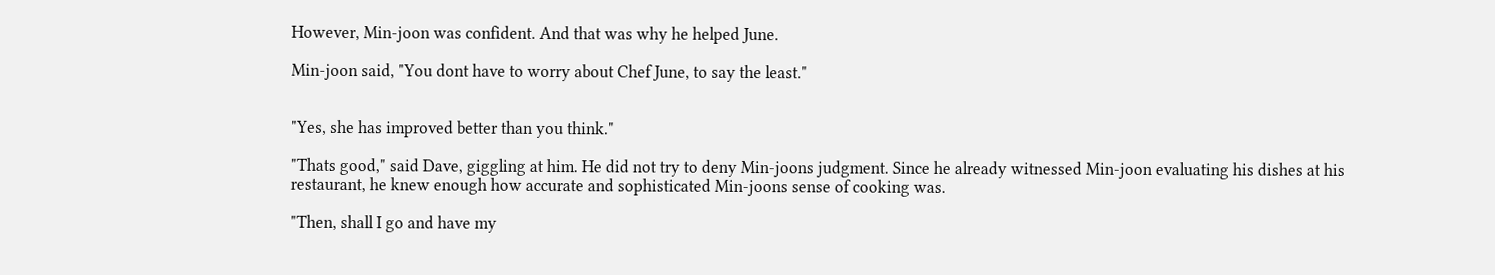However, Min-joon was confident. And that was why he helped June.

Min-joon said, "You dont have to worry about Chef June, to say the least."


"Yes, she has improved better than you think."

"Thats good," said Dave, giggling at him. He did not try to deny Min-joons judgment. Since he already witnessed Min-joon evaluating his dishes at his restaurant, he knew enough how accurate and sophisticated Min-joons sense of cooking was.

"Then, shall I go and have my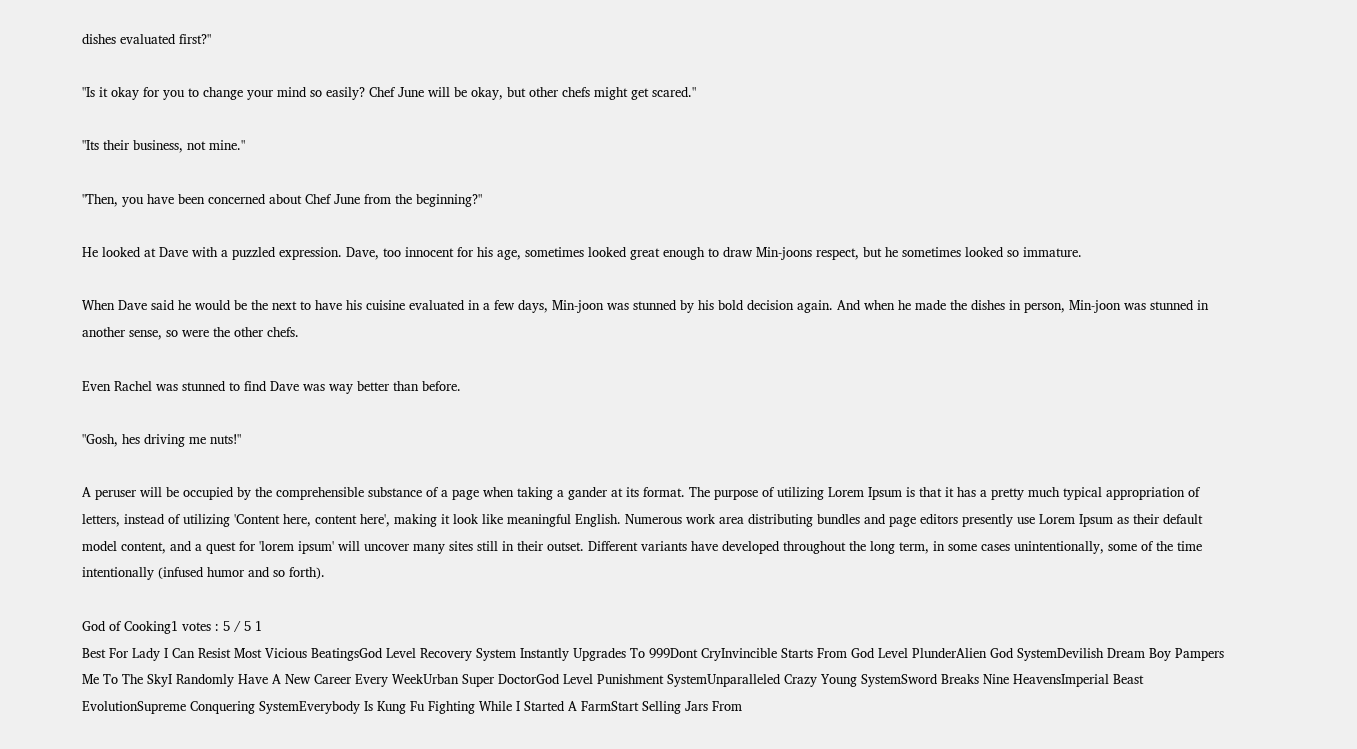dishes evaluated first?"

"Is it okay for you to change your mind so easily? Chef June will be okay, but other chefs might get scared."

"Its their business, not mine."

"Then, you have been concerned about Chef June from the beginning?"

He looked at Dave with a puzzled expression. Dave, too innocent for his age, sometimes looked great enough to draw Min-joons respect, but he sometimes looked so immature.

When Dave said he would be the next to have his cuisine evaluated in a few days, Min-joon was stunned by his bold decision again. And when he made the dishes in person, Min-joon was stunned in another sense, so were the other chefs.

Even Rachel was stunned to find Dave was way better than before.

"Gosh, hes driving me nuts!"

A peruser will be occupied by the comprehensible substance of a page when taking a gander at its format. The purpose of utilizing Lorem Ipsum is that it has a pretty much typical appropriation of letters, instead of utilizing 'Content here, content here', making it look like meaningful English. Numerous work area distributing bundles and page editors presently use Lorem Ipsum as their default model content, and a quest for 'lorem ipsum' will uncover many sites still in their outset. Different variants have developed throughout the long term, in some cases unintentionally, some of the time intentionally (infused humor and so forth).

God of Cooking1 votes : 5 / 5 1
Best For Lady I Can Resist Most Vicious BeatingsGod Level Recovery System Instantly Upgrades To 999Dont CryInvincible Starts From God Level PlunderAlien God SystemDevilish Dream Boy Pampers Me To The SkyI Randomly Have A New Career Every WeekUrban Super DoctorGod Level Punishment SystemUnparalleled Crazy Young SystemSword Breaks Nine HeavensImperial Beast EvolutionSupreme Conquering SystemEverybody Is Kung Fu Fighting While I Started A FarmStart Selling Jars From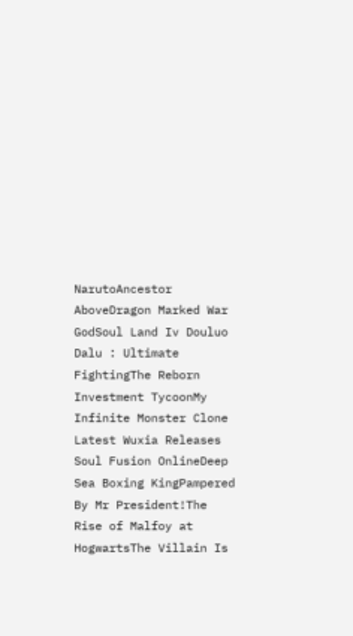NarutoAncestor AboveDragon Marked War GodSoul Land Iv Douluo Dalu : Ultimate FightingThe Reborn Investment TycoonMy Infinite Monster Clone
Latest Wuxia Releases Soul Fusion OnlineDeep Sea Boxing KingPampered By Mr President!The Rise of Malfoy at HogwartsThe Villain Is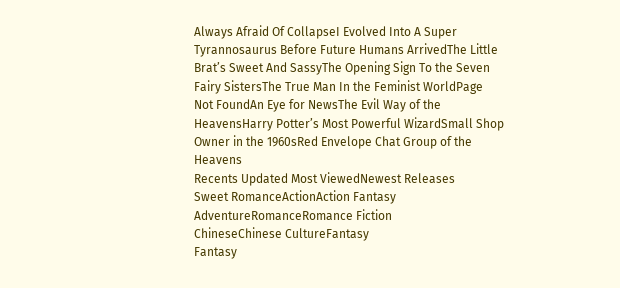Always Afraid Of CollapseI Evolved Into A Super Tyrannosaurus Before Future Humans ArrivedThe Little Brat’s Sweet And SassyThe Opening Sign To the Seven Fairy SistersThe True Man In the Feminist WorldPage Not FoundAn Eye for NewsThe Evil Way of the HeavensHarry Potter’s Most Powerful WizardSmall Shop Owner in the 1960sRed Envelope Chat Group of the Heavens
Recents Updated Most ViewedNewest Releases
Sweet RomanceActionAction Fantasy
AdventureRomanceRomance Fiction
ChineseChinese CultureFantasy
Fantasy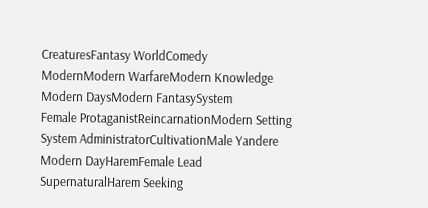CreaturesFantasy WorldComedy
ModernModern WarfareModern Knowledge
Modern DaysModern FantasySystem
Female ProtaganistReincarnationModern Setting
System AdministratorCultivationMale Yandere
Modern DayHaremFemale Lead
SupernaturalHarem Seeking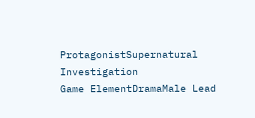ProtagonistSupernatural Investigation
Game ElementDramaMale Lead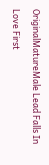OriginalMatureMale Lead Falls In Love First